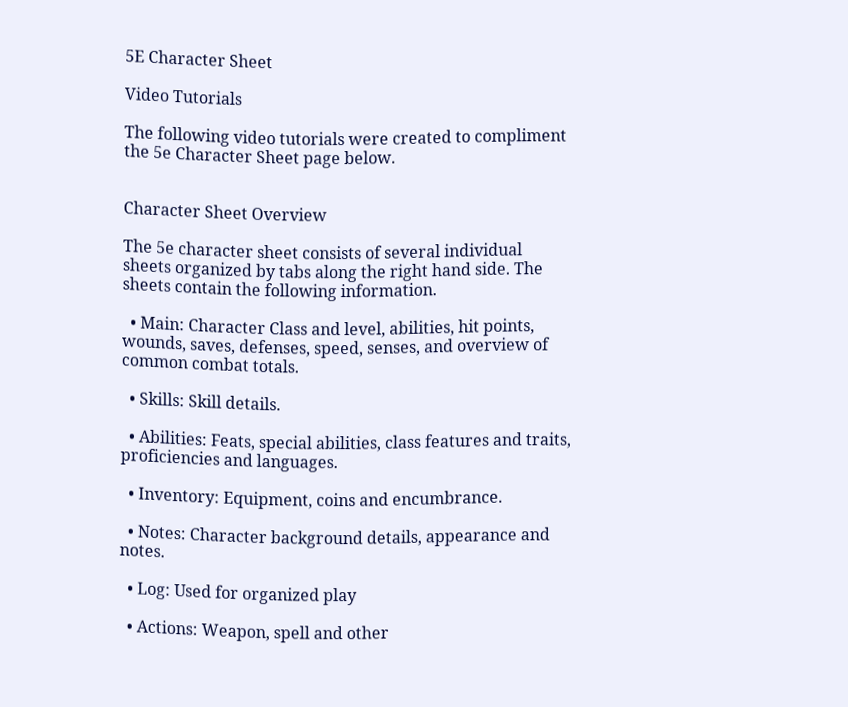5E Character Sheet

Video Tutorials

The following video tutorials were created to compliment the 5e Character Sheet page below.


Character Sheet Overview

The 5e character sheet consists of several individual sheets organized by tabs along the right hand side. The sheets contain the following information.

  • Main: Character Class and level, abilities, hit points, wounds, saves, defenses, speed, senses, and overview of common combat totals.

  • Skills: Skill details.

  • Abilities: Feats, special abilities, class features and traits, proficiencies and languages.

  • Inventory: Equipment, coins and encumbrance.

  • Notes: Character background details, appearance and notes.

  • Log: Used for organized play

  • Actions: Weapon, spell and other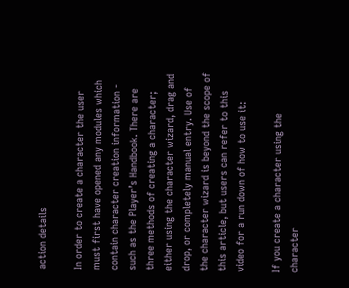action details

In order to create a character the user must first have opened any modules which contain character creation information - such as the Player’s Handbook. There are three methods of creating a character; either using the character wizard, drag and drop, or completely manual entry. Use of the character wizard is beyond the scope of this article, but users can refer to this video for a run down of how to use it:

If you create a character using the character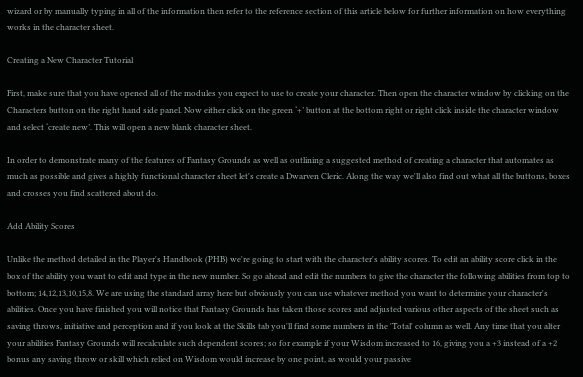wizard or by manually typing in all of the information then refer to the reference section of this article below for further information on how everything works in the character sheet.

Creating a New Character Tutorial

First, make sure that you have opened all of the modules you expect to use to create your character. Then open the character window by clicking on the Characters button on the right hand side panel. Now either click on the green ‘+’ button at the bottom right or right click inside the character window and select ‘create new’. This will open a new blank character sheet.

In order to demonstrate many of the features of Fantasy Grounds as well as outlining a suggested method of creating a character that automates as much as possible and gives a highly functional character sheet let's create a Dwarven Cleric. Along the way we'll also find out what all the buttons, boxes and crosses you find scattered about do.

Add Ability Scores

Unlike the method detailed in the Player's Handbook (PHB) we're going to start with the character's ability scores. To edit an ability score click in the box of the ability you want to edit and type in the new number. So go ahead and edit the numbers to give the character the following abilities from top to bottom; 14,12,13,10,15,8. We are using the standard array here but obviously you can use whatever method you want to determine your character's abilities. Once you have finished you will notice that Fantasy Grounds has taken those scores and adjusted various other aspects of the sheet such as saving throws, initiative and perception and if you look at the Skills tab you'll find some numbers in the 'Total' column as well. Any time that you alter your abilities Fantasy Grounds will recalculate such dependent scores; so for example if your Wisdom increased to 16, giving you a +3 instead of a +2 bonus any saving throw or skill which relied on Wisdom would increase by one point, as would your passive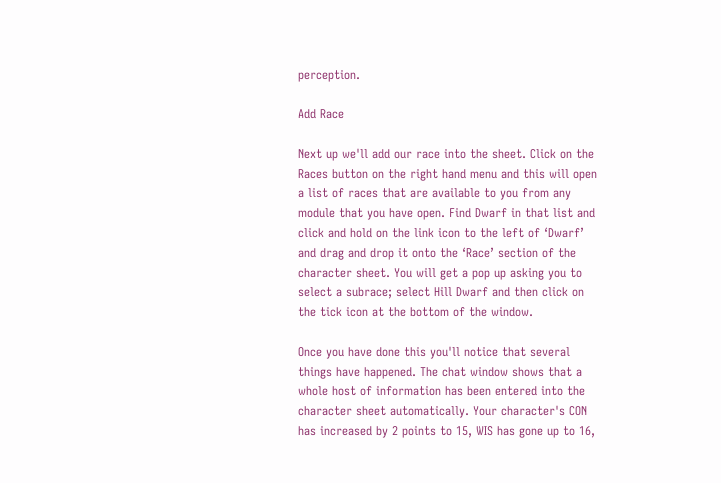perception.

Add Race

Next up we'll add our race into the sheet. Click on the Races button on the right hand menu and this will open a list of races that are available to you from any module that you have open. Find Dwarf in that list and click and hold on the link icon to the left of ‘Dwarf’ and drag and drop it onto the ‘Race’ section of the character sheet. You will get a pop up asking you to select a subrace; select Hill Dwarf and then click on the tick icon at the bottom of the window.

Once you have done this you'll notice that several things have happened. The chat window shows that a whole host of information has been entered into the character sheet automatically. Your character's CON has increased by 2 points to 15, WIS has gone up to 16,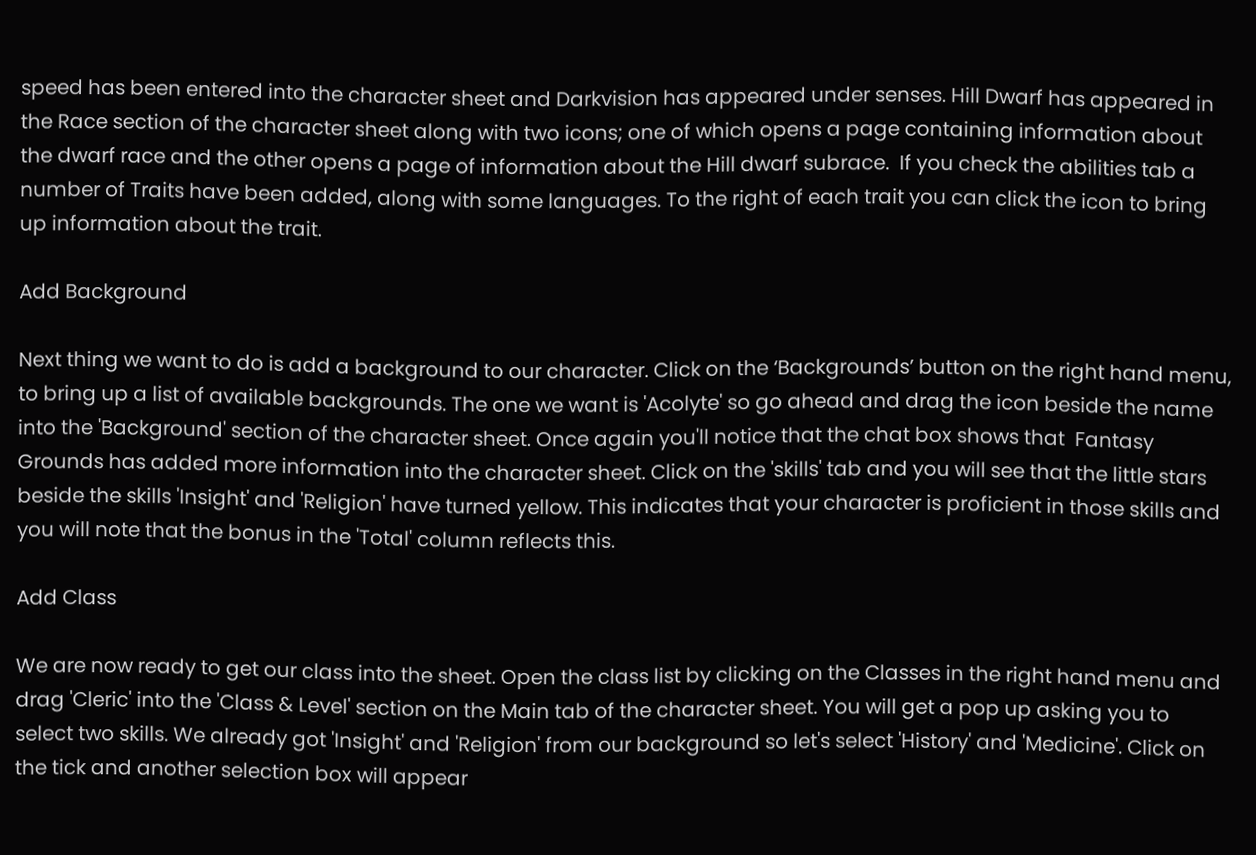speed has been entered into the character sheet and Darkvision has appeared under senses. Hill Dwarf has appeared in the Race section of the character sheet along with two icons; one of which opens a page containing information about the dwarf race and the other opens a page of information about the Hill dwarf subrace.  If you check the abilities tab a number of Traits have been added, along with some languages. To the right of each trait you can click the icon to bring up information about the trait.

Add Background

Next thing we want to do is add a background to our character. Click on the ‘Backgrounds’ button on the right hand menu, to bring up a list of available backgrounds. The one we want is 'Acolyte' so go ahead and drag the icon beside the name into the 'Background' section of the character sheet. Once again you'll notice that the chat box shows that  Fantasy Grounds has added more information into the character sheet. Click on the 'skills' tab and you will see that the little stars beside the skills 'Insight' and 'Religion' have turned yellow. This indicates that your character is proficient in those skills and you will note that the bonus in the 'Total' column reflects this.

Add Class

We are now ready to get our class into the sheet. Open the class list by clicking on the Classes in the right hand menu and drag 'Cleric' into the 'Class & Level' section on the Main tab of the character sheet. You will get a pop up asking you to select two skills. We already got 'Insight' and 'Religion' from our background so let's select 'History' and 'Medicine'. Click on the tick and another selection box will appear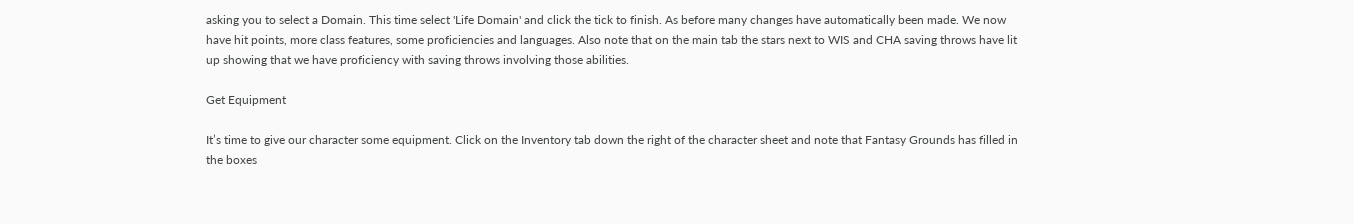asking you to select a Domain. This time select 'Life Domain' and click the tick to finish. As before many changes have automatically been made. We now have hit points, more class features, some proficiencies and languages. Also note that on the main tab the stars next to WIS and CHA saving throws have lit up showing that we have proficiency with saving throws involving those abilities.

Get Equipment

It’s time to give our character some equipment. Click on the Inventory tab down the right of the character sheet and note that Fantasy Grounds has filled in the boxes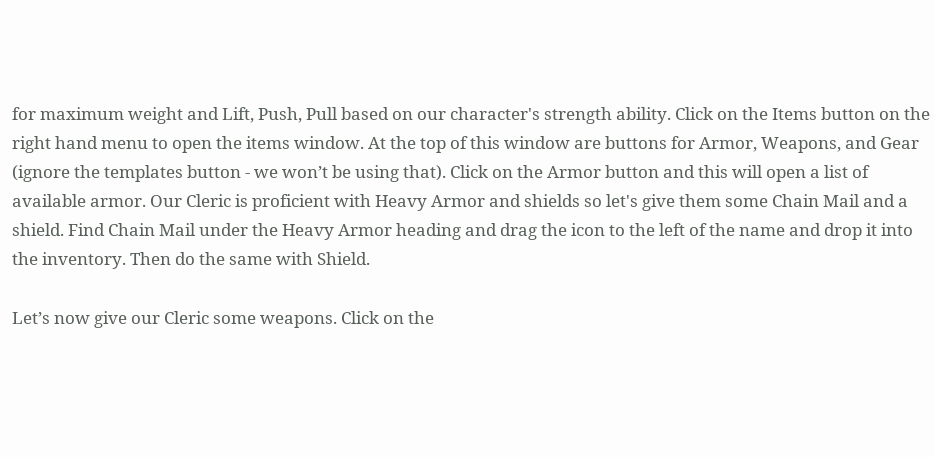for maximum weight and Lift, Push, Pull based on our character's strength ability. Click on the Items button on the right hand menu to open the items window. At the top of this window are buttons for Armor, Weapons, and Gear (ignore the templates button - we won’t be using that). Click on the Armor button and this will open a list of available armor. Our Cleric is proficient with Heavy Armor and shields so let's give them some Chain Mail and a shield. Find Chain Mail under the Heavy Armor heading and drag the icon to the left of the name and drop it into the inventory. Then do the same with Shield.

Let’s now give our Cleric some weapons. Click on the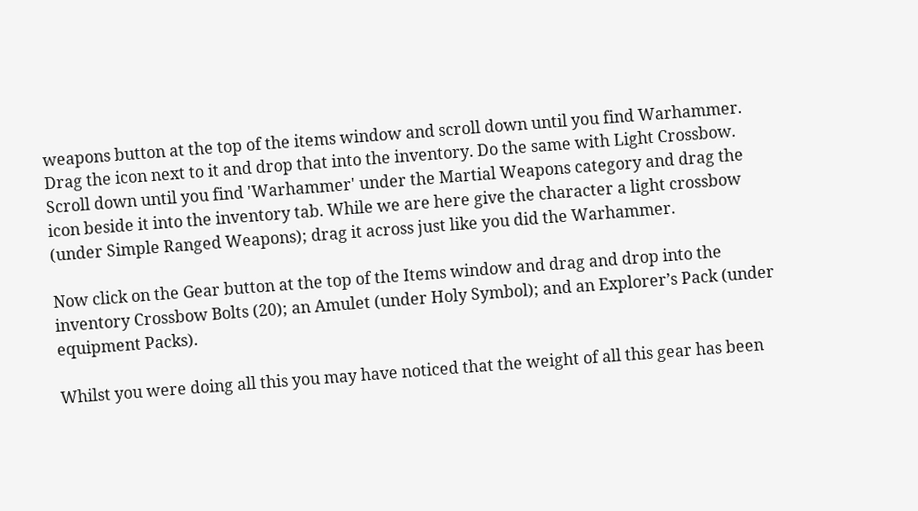weapons button at the top of the items window and scroll down until you find Warhammer. Drag the icon next to it and drop that into the inventory. Do the same with Light Crossbow. Scroll down until you find 'Warhammer' under the Martial Weapons category and drag the icon beside it into the inventory tab. While we are here give the character a light crossbow (under Simple Ranged Weapons); drag it across just like you did the Warhammer.

Now click on the Gear button at the top of the Items window and drag and drop into the inventory Crossbow Bolts (20); an Amulet (under Holy Symbol); and an Explorer’s Pack (under equipment Packs).

Whilst you were doing all this you may have noticed that the weight of all this gear has been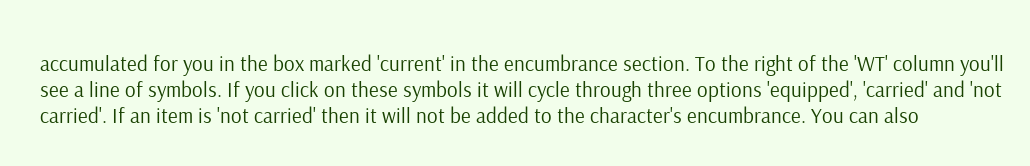accumulated for you in the box marked 'current' in the encumbrance section. To the right of the 'WT' column you'll see a line of symbols. If you click on these symbols it will cycle through three options 'equipped', 'carried' and 'not carried'. If an item is 'not carried' then it will not be added to the character's encumbrance. You can also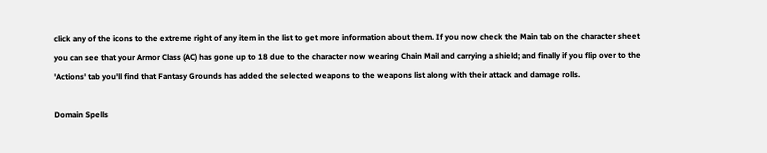click any of the icons to the extreme right of any item in the list to get more information about them. If you now check the Main tab on the character sheet you can see that your Armor Class (AC) has gone up to 18 due to the character now wearing Chain Mail and carrying a shield; and finally if you flip over to the 'Actions' tab you'll find that Fantasy Grounds has added the selected weapons to the weapons list along with their attack and damage rolls.

Domain Spells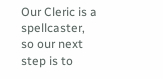Our Cleric is a spellcaster, so our next step is to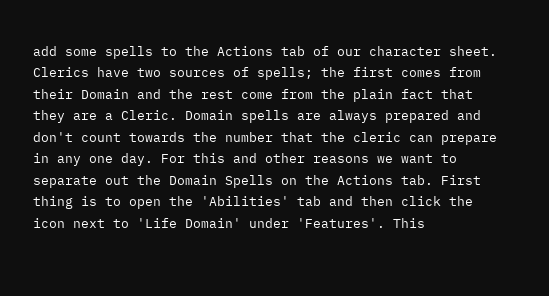add some spells to the Actions tab of our character sheet. Clerics have two sources of spells; the first comes from their Domain and the rest come from the plain fact that they are a Cleric. Domain spells are always prepared and don't count towards the number that the cleric can prepare in any one day. For this and other reasons we want to separate out the Domain Spells on the Actions tab. First thing is to open the 'Abilities' tab and then click the icon next to 'Life Domain' under 'Features'. This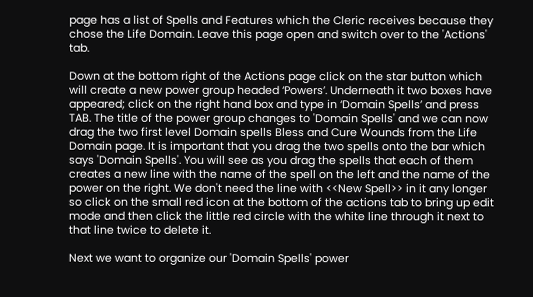page has a list of Spells and Features which the Cleric receives because they chose the Life Domain. Leave this page open and switch over to the 'Actions' tab.

Down at the bottom right of the Actions page click on the star button which will create a new power group headed ‘Powers’. Underneath it two boxes have appeared; click on the right hand box and type in ‘Domain Spells’ and press TAB. The title of the power group changes to 'Domain Spells' and we can now drag the two first level Domain spells Bless and Cure Wounds from the Life Domain page. It is important that you drag the two spells onto the bar which says 'Domain Spells'. You will see as you drag the spells that each of them creates a new line with the name of the spell on the left and the name of the power on the right. We don't need the line with <<New Spell>> in it any longer so click on the small red icon at the bottom of the actions tab to bring up edit mode and then click the little red circle with the white line through it next to that line twice to delete it.

Next we want to organize our 'Domain Spells' power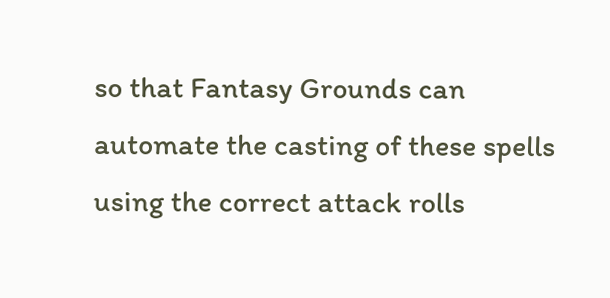so that Fantasy Grounds can automate the casting of these spells using the correct attack rolls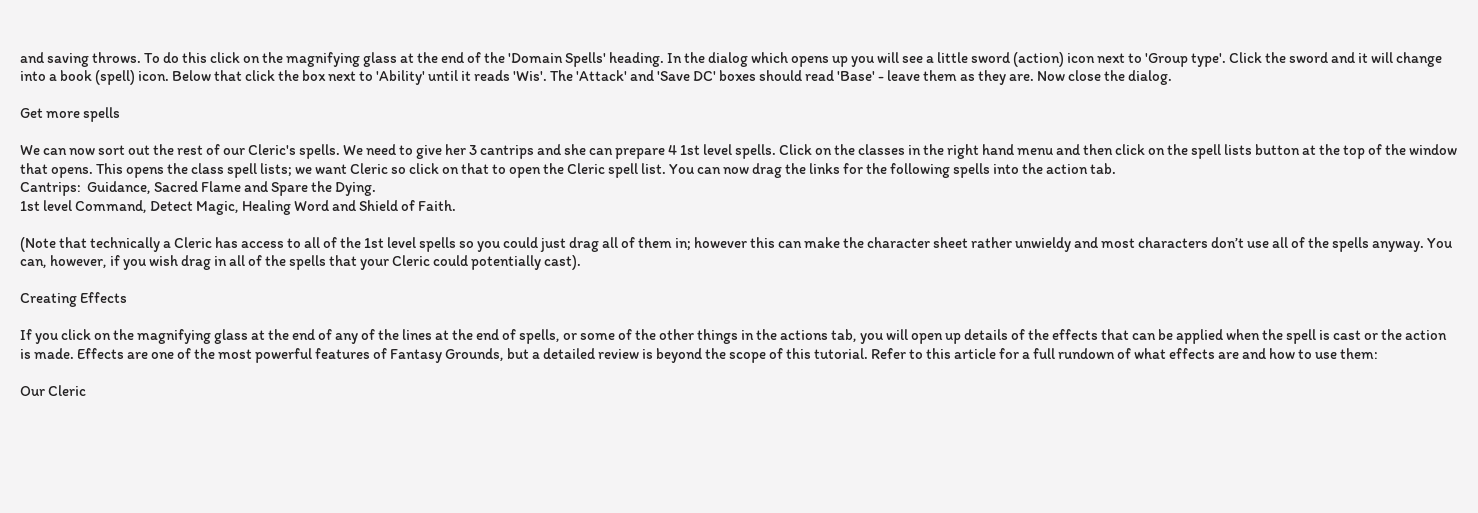and saving throws. To do this click on the magnifying glass at the end of the 'Domain Spells' heading. In the dialog which opens up you will see a little sword (action) icon next to 'Group type'. Click the sword and it will change into a book (spell) icon. Below that click the box next to 'Ability' until it reads 'Wis'. The 'Attack' and 'Save DC' boxes should read 'Base' - leave them as they are. Now close the dialog.

Get more spells

We can now sort out the rest of our Cleric's spells. We need to give her 3 cantrips and she can prepare 4 1st level spells. Click on the classes in the right hand menu and then click on the spell lists button at the top of the window that opens. This opens the class spell lists; we want Cleric so click on that to open the Cleric spell list. You can now drag the links for the following spells into the action tab.
Cantrips:  Guidance, Sacred Flame and Spare the Dying.
1st level Command, Detect Magic, Healing Word and Shield of Faith.

(Note that technically a Cleric has access to all of the 1st level spells so you could just drag all of them in; however this can make the character sheet rather unwieldy and most characters don’t use all of the spells anyway. You can, however, if you wish drag in all of the spells that your Cleric could potentially cast).

Creating Effects

If you click on the magnifying glass at the end of any of the lines at the end of spells, or some of the other things in the actions tab, you will open up details of the effects that can be applied when the spell is cast or the action is made. Effects are one of the most powerful features of Fantasy Grounds, but a detailed review is beyond the scope of this tutorial. Refer to this article for a full rundown of what effects are and how to use them:

Our Cleric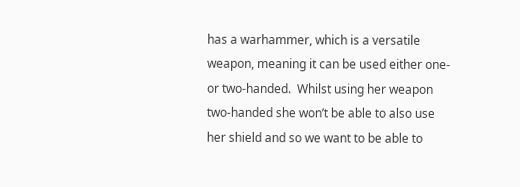has a warhammer, which is a versatile weapon, meaning it can be used either one-or two-handed.  Whilst using her weapon two-handed she won’t be able to also use her shield and so we want to be able to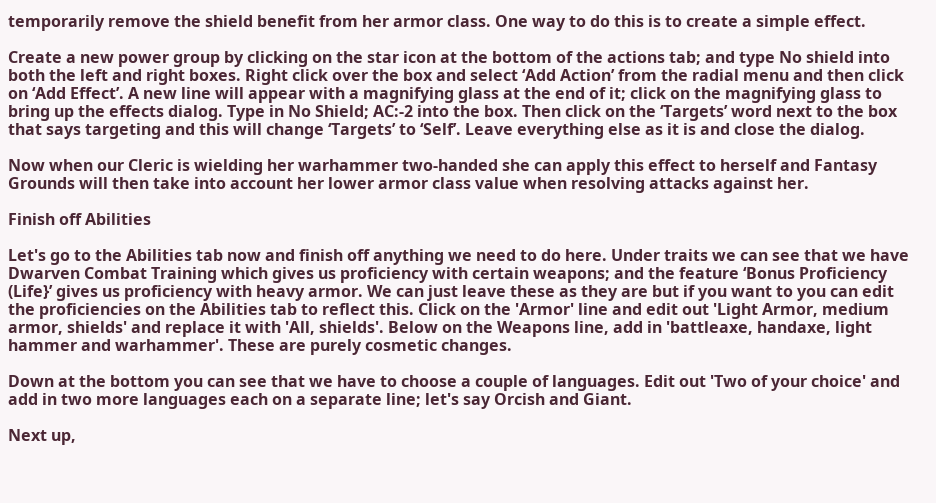temporarily remove the shield benefit from her armor class. One way to do this is to create a simple effect.

Create a new power group by clicking on the star icon at the bottom of the actions tab; and type No shield into both the left and right boxes. Right click over the box and select ‘Add Action’ from the radial menu and then click on ‘Add Effect’. A new line will appear with a magnifying glass at the end of it; click on the magnifying glass to bring up the effects dialog. Type in No Shield; AC:-2 into the box. Then click on the ‘Targets’ word next to the box that says targeting and this will change ‘Targets’ to ‘Self’. Leave everything else as it is and close the dialog.

Now when our Cleric is wielding her warhammer two-handed she can apply this effect to herself and Fantasy Grounds will then take into account her lower armor class value when resolving attacks against her.

Finish off Abilities

Let's go to the Abilities tab now and finish off anything we need to do here. Under traits we can see that we have Dwarven Combat Training which gives us proficiency with certain weapons; and the feature ‘Bonus Proficiency (Life}’ gives us proficiency with heavy armor. We can just leave these as they are but if you want to you can edit the proficiencies on the Abilities tab to reflect this. Click on the 'Armor' line and edit out 'Light Armor, medium armor, shields' and replace it with 'All, shields'. Below on the Weapons line, add in 'battleaxe, handaxe, light hammer and warhammer'. These are purely cosmetic changes.

Down at the bottom you can see that we have to choose a couple of languages. Edit out 'Two of your choice' and add in two more languages each on a separate line; let's say Orcish and Giant.

Next up,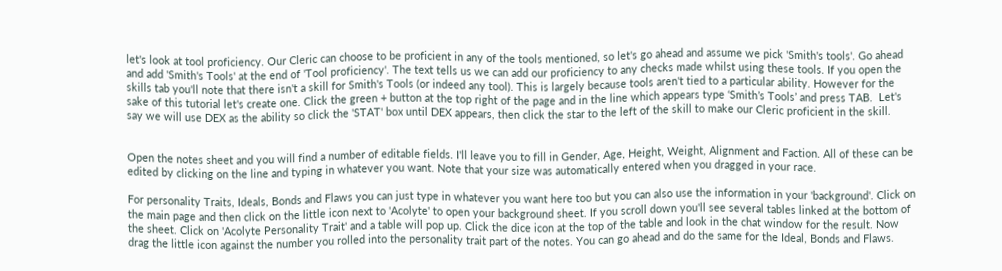let's look at tool proficiency. Our Cleric can choose to be proficient in any of the tools mentioned, so let's go ahead and assume we pick 'Smith's tools'. Go ahead and add 'Smith's Tools' at the end of 'Tool proficiency'. The text tells us we can add our proficiency to any checks made whilst using these tools. If you open the skills tab you'll note that there isn't a skill for Smith's Tools (or indeed any tool). This is largely because tools aren't tied to a particular ability. However for the sake of this tutorial let's create one. Click the green + button at the top right of the page and in the line which appears type ‘Smith’s Tools’ and press TAB.  Let's say we will use DEX as the ability so click the 'STAT' box until DEX appears, then click the star to the left of the skill to make our Cleric proficient in the skill.


Open the notes sheet and you will find a number of editable fields. I'll leave you to fill in Gender, Age, Height, Weight, Alignment and Faction. All of these can be edited by clicking on the line and typing in whatever you want. Note that your size was automatically entered when you dragged in your race.

For personality Traits, Ideals, Bonds and Flaws you can just type in whatever you want here too but you can also use the information in your 'background'. Click on the main page and then click on the little icon next to 'Acolyte' to open your background sheet. If you scroll down you'll see several tables linked at the bottom of the sheet. Click on 'Acolyte Personality Trait' and a table will pop up. Click the dice icon at the top of the table and look in the chat window for the result. Now drag the little icon against the number you rolled into the personality trait part of the notes. You can go ahead and do the same for the Ideal, Bonds and Flaws.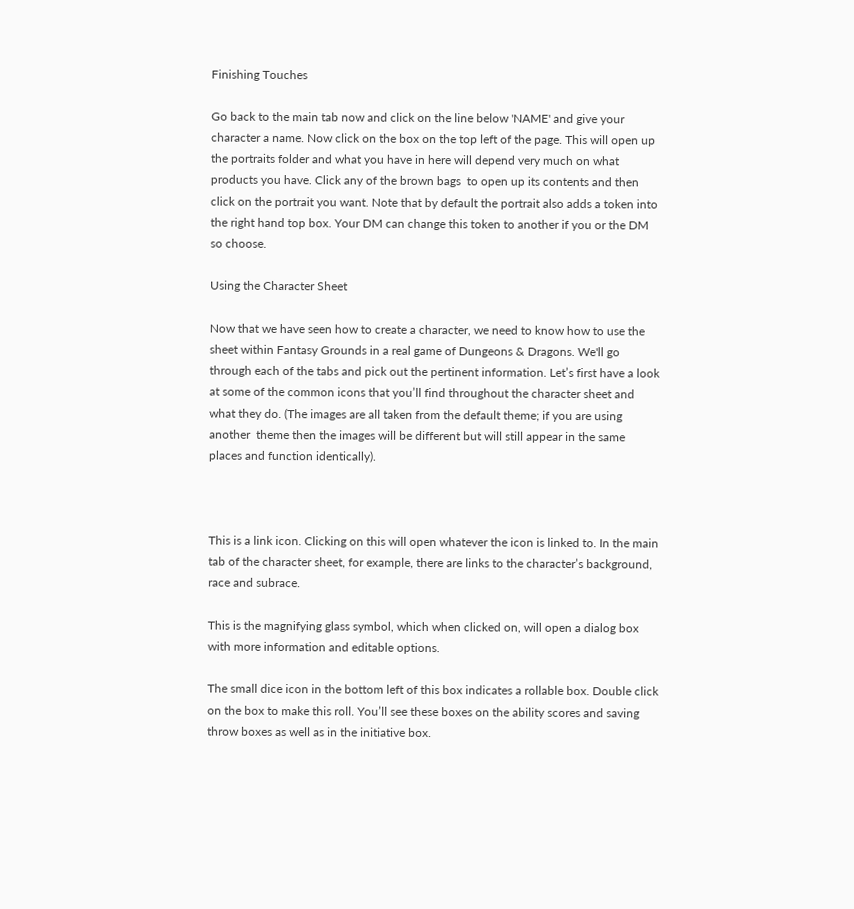Finishing Touches

Go back to the main tab now and click on the line below 'NAME' and give your character a name. Now click on the box on the top left of the page. This will open up the portraits folder and what you have in here will depend very much on what products you have. Click any of the brown bags  to open up its contents and then click on the portrait you want. Note that by default the portrait also adds a token into the right hand top box. Your DM can change this token to another if you or the DM so choose.

Using the Character Sheet

Now that we have seen how to create a character, we need to know how to use the sheet within Fantasy Grounds in a real game of Dungeons & Dragons. We'll go through each of the tabs and pick out the pertinent information. Let’s first have a look at some of the common icons that you’ll find throughout the character sheet and what they do. (The images are all taken from the default theme; if you are using another  theme then the images will be different but will still appear in the same places and function identically).



This is a link icon. Clicking on this will open whatever the icon is linked to. In the main tab of the character sheet, for example, there are links to the character’s background, race and subrace.

This is the magnifying glass symbol, which when clicked on, will open a dialog box with more information and editable options.

The small dice icon in the bottom left of this box indicates a rollable box. Double click on the box to make this roll. You’ll see these boxes on the ability scores and saving throw boxes as well as in the initiative box.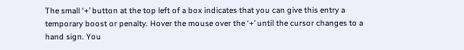The small ‘+’ button at the top left of a box indicates that you can give this entry a temporary boost or penalty. Hover the mouse over the ‘+’ until the cursor changes to a hand sign. You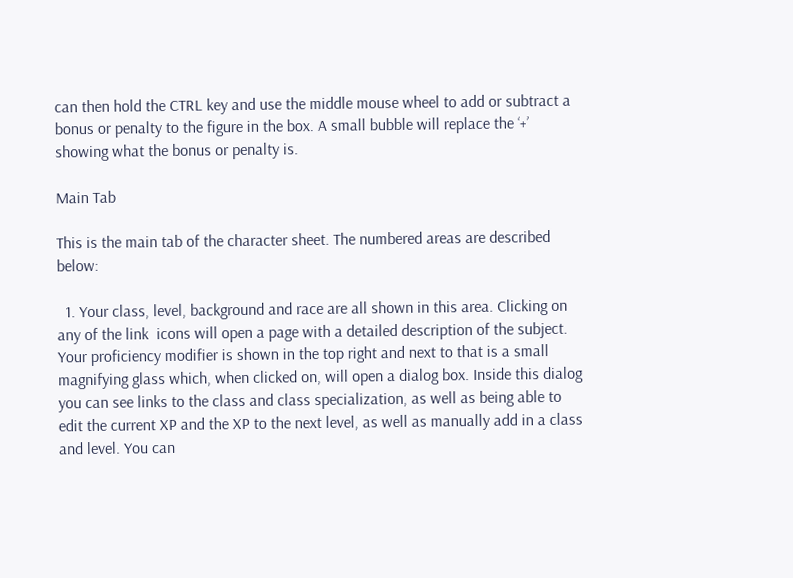can then hold the CTRL key and use the middle mouse wheel to add or subtract a bonus or penalty to the figure in the box. A small bubble will replace the ‘+’ showing what the bonus or penalty is.

Main Tab

This is the main tab of the character sheet. The numbered areas are described below:

  1. Your class, level, background and race are all shown in this area. Clicking on any of the link  icons will open a page with a detailed description of the subject. Your proficiency modifier is shown in the top right and next to that is a small magnifying glass which, when clicked on, will open a dialog box. Inside this dialog you can see links to the class and class specialization, as well as being able to edit the current XP and the XP to the next level, as well as manually add in a class and level. You can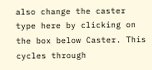also change the caster type here by clicking on the box below Caster. This cycles through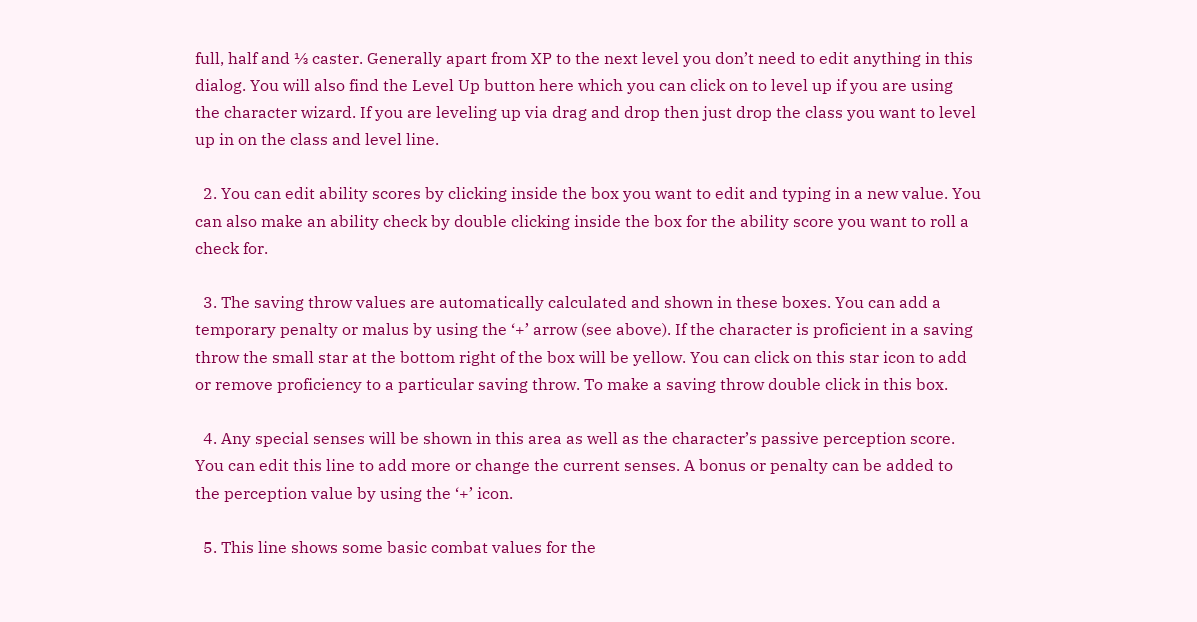full, half and ⅓ caster. Generally apart from XP to the next level you don’t need to edit anything in this dialog. You will also find the Level Up button here which you can click on to level up if you are using the character wizard. If you are leveling up via drag and drop then just drop the class you want to level up in on the class and level line.

  2. You can edit ability scores by clicking inside the box you want to edit and typing in a new value. You can also make an ability check by double clicking inside the box for the ability score you want to roll a check for.

  3. The saving throw values are automatically calculated and shown in these boxes. You can add a temporary penalty or malus by using the ‘+’ arrow (see above). If the character is proficient in a saving throw the small star at the bottom right of the box will be yellow. You can click on this star icon to add or remove proficiency to a particular saving throw. To make a saving throw double click in this box.

  4. Any special senses will be shown in this area as well as the character’s passive perception score. You can edit this line to add more or change the current senses. A bonus or penalty can be added to the perception value by using the ‘+’ icon.

  5. This line shows some basic combat values for the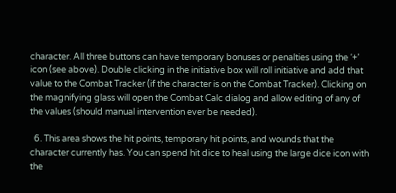character. All three buttons can have temporary bonuses or penalties using the ‘+’ icon (see above). Double clicking in the initiative box will roll initiative and add that value to the Combat Tracker (if the character is on the Combat Tracker). Clicking on the magnifying glass will open the Combat Calc dialog and allow editing of any of the values (should manual intervention ever be needed).

  6. This area shows the hit points, temporary hit points, and wounds that the character currently has. You can spend hit dice to heal using the large dice icon with the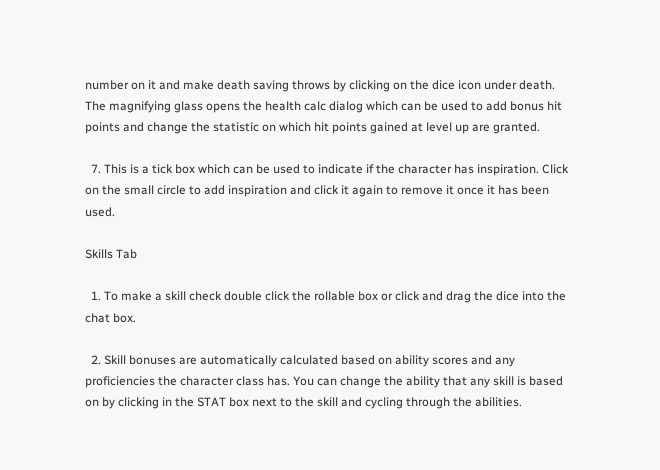number on it and make death saving throws by clicking on the dice icon under death. The magnifying glass opens the health calc dialog which can be used to add bonus hit points and change the statistic on which hit points gained at level up are granted.

  7. This is a tick box which can be used to indicate if the character has inspiration. Click on the small circle to add inspiration and click it again to remove it once it has been used.

Skills Tab

  1. To make a skill check double click the rollable box or click and drag the dice into the chat box.

  2. Skill bonuses are automatically calculated based on ability scores and any proficiencies the character class has. You can change the ability that any skill is based on by clicking in the STAT box next to the skill and cycling through the abilities.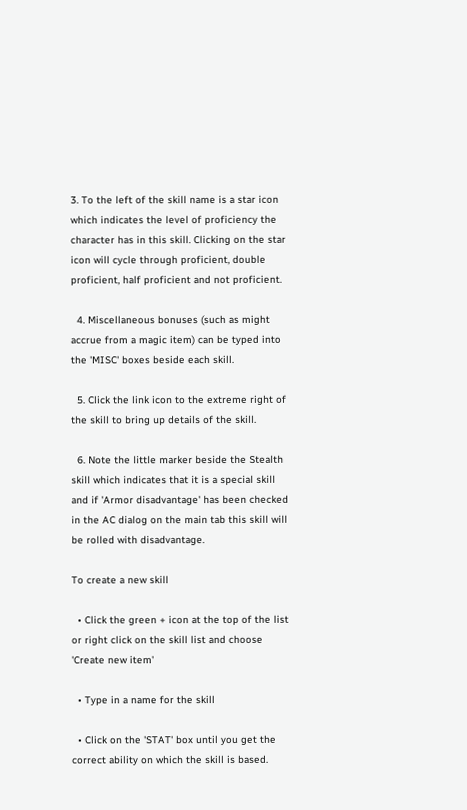3. To the left of the skill name is a star icon which indicates the level of proficiency the character has in this skill. Clicking on the star icon will cycle through proficient, double proficient, half proficient and not proficient.

  4. Miscellaneous bonuses (such as might accrue from a magic item) can be typed into the 'MISC' boxes beside each skill.

  5. Click the link icon to the extreme right of the skill to bring up details of the skill.

  6. Note the little marker beside the Stealth skill which indicates that it is a special skill and if 'Armor disadvantage' has been checked in the AC dialog on the main tab this skill will be rolled with disadvantage.

To create a new skill

  • Click the green + icon at the top of the list or right click on the skill list and choose 'Create new item'

  • Type in a name for the skill

  • Click on the 'STAT' box until you get the correct ability on which the skill is based.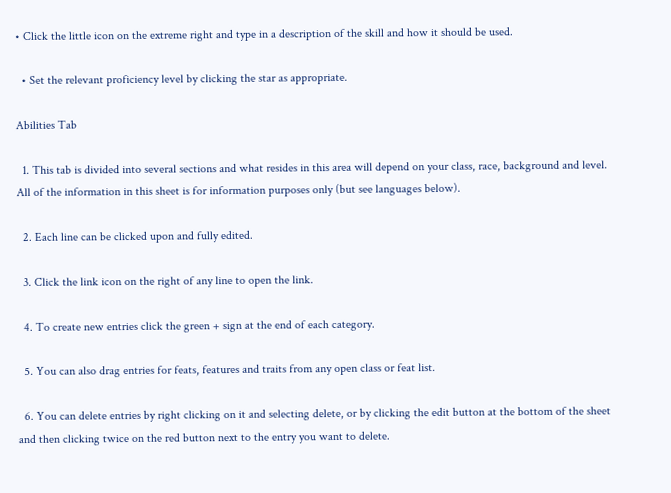• Click the little icon on the extreme right and type in a description of the skill and how it should be used.

  • Set the relevant proficiency level by clicking the star as appropriate.

Abilities Tab

  1. This tab is divided into several sections and what resides in this area will depend on your class, race, background and level. All of the information in this sheet is for information purposes only (but see languages below).

  2. Each line can be clicked upon and fully edited.

  3. Click the link icon on the right of any line to open the link.

  4. To create new entries click the green + sign at the end of each category.

  5. You can also drag entries for feats, features and traits from any open class or feat list.

  6. You can delete entries by right clicking on it and selecting delete, or by clicking the edit button at the bottom of the sheet and then clicking twice on the red button next to the entry you want to delete.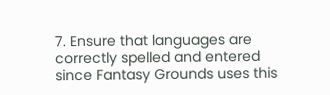7. Ensure that languages are correctly spelled and entered since Fantasy Grounds uses this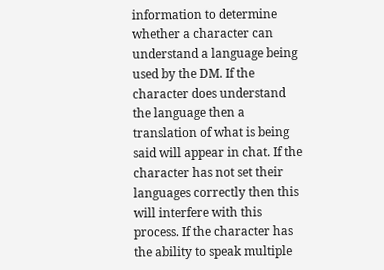information to determine whether a character can understand a language being used by the DM. If the character does understand the language then a translation of what is being said will appear in chat. If the character has not set their languages correctly then this will interfere with this process. If the character has the ability to speak multiple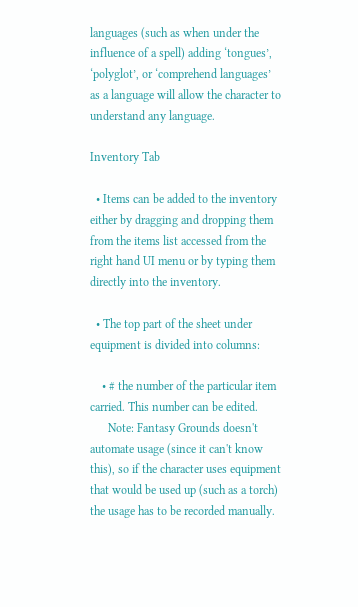languages (such as when under the influence of a spell) adding ‘tongues’, ‘polyglot’, or ‘comprehend languages’ as a language will allow the character to understand any language.

Inventory Tab

  • Items can be added to the inventory either by dragging and dropping them from the items list accessed from the right hand UI menu or by typing them directly into the inventory.

  • The top part of the sheet under equipment is divided into columns:

    • # the number of the particular item carried. This number can be edited.
      Note: Fantasy Grounds doesn't automate usage (since it can't know this), so if the character uses equipment that would be used up (such as a torch) the usage has to be recorded manually.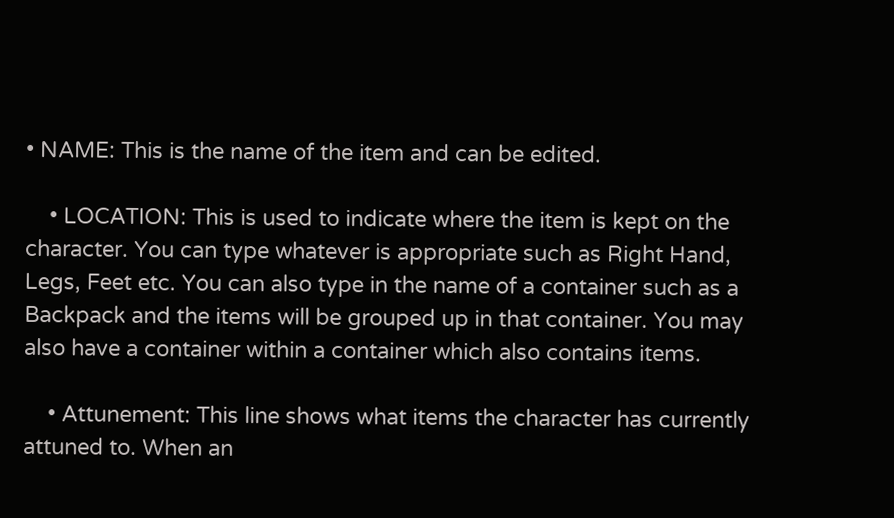• NAME: This is the name of the item and can be edited.

    • LOCATION: This is used to indicate where the item is kept on the character. You can type whatever is appropriate such as Right Hand, Legs, Feet etc. You can also type in the name of a container such as a Backpack and the items will be grouped up in that container. You may also have a container within a container which also contains items.

    • Attunement: This line shows what items the character has currently attuned to. When an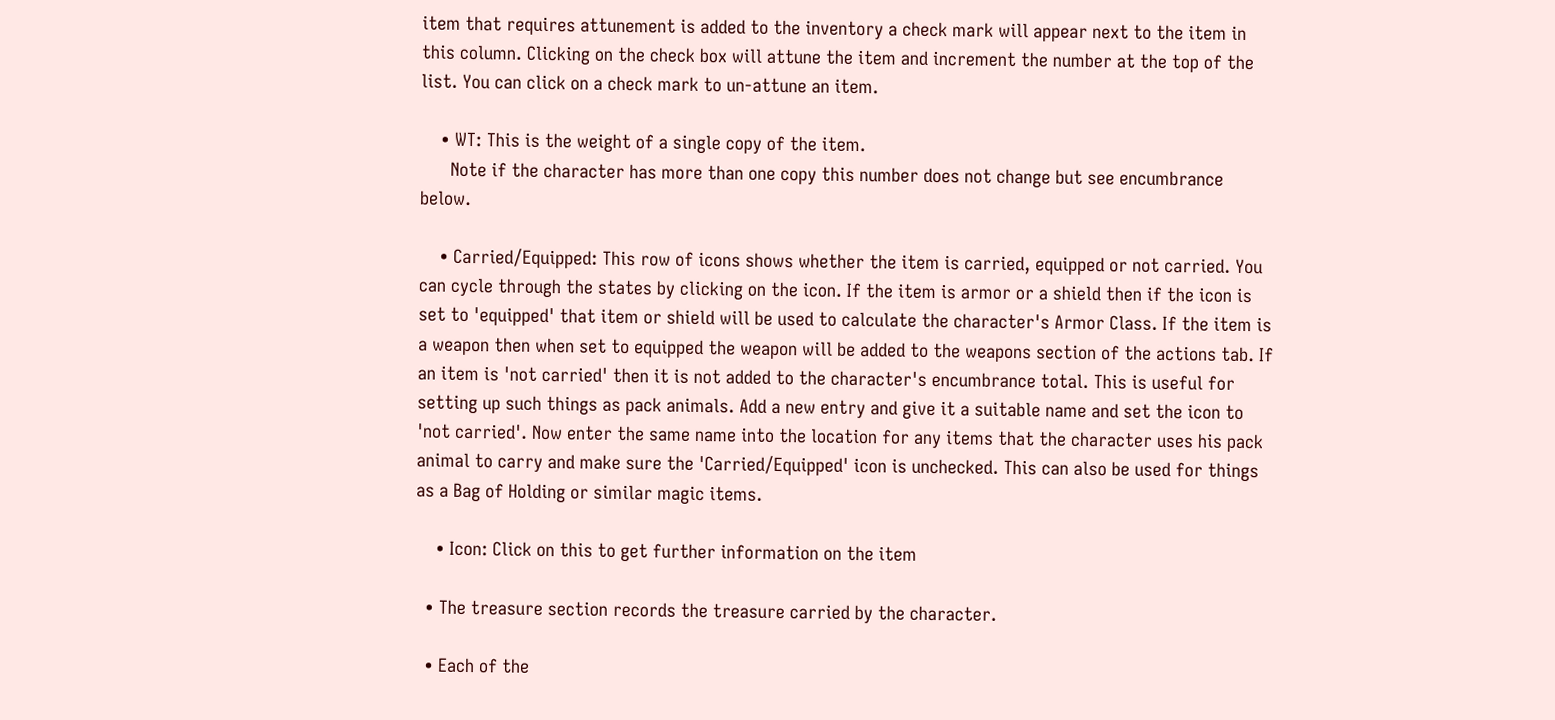item that requires attunement is added to the inventory a check mark will appear next to the item in this column. Clicking on the check box will attune the item and increment the number at the top of the list. You can click on a check mark to un-attune an item.

    • WT: This is the weight of a single copy of the item.
      Note if the character has more than one copy this number does not change but see encumbrance below.

    • Carried/Equipped: This row of icons shows whether the item is carried, equipped or not carried. You can cycle through the states by clicking on the icon. If the item is armor or a shield then if the icon is set to 'equipped' that item or shield will be used to calculate the character's Armor Class. If the item is a weapon then when set to equipped the weapon will be added to the weapons section of the actions tab. If an item is 'not carried' then it is not added to the character's encumbrance total. This is useful for setting up such things as pack animals. Add a new entry and give it a suitable name and set the icon to 'not carried'. Now enter the same name into the location for any items that the character uses his pack animal to carry and make sure the 'Carried/Equipped' icon is unchecked. This can also be used for things as a Bag of Holding or similar magic items.

    • Icon: Click on this to get further information on the item

  • The treasure section records the treasure carried by the character.

  • Each of the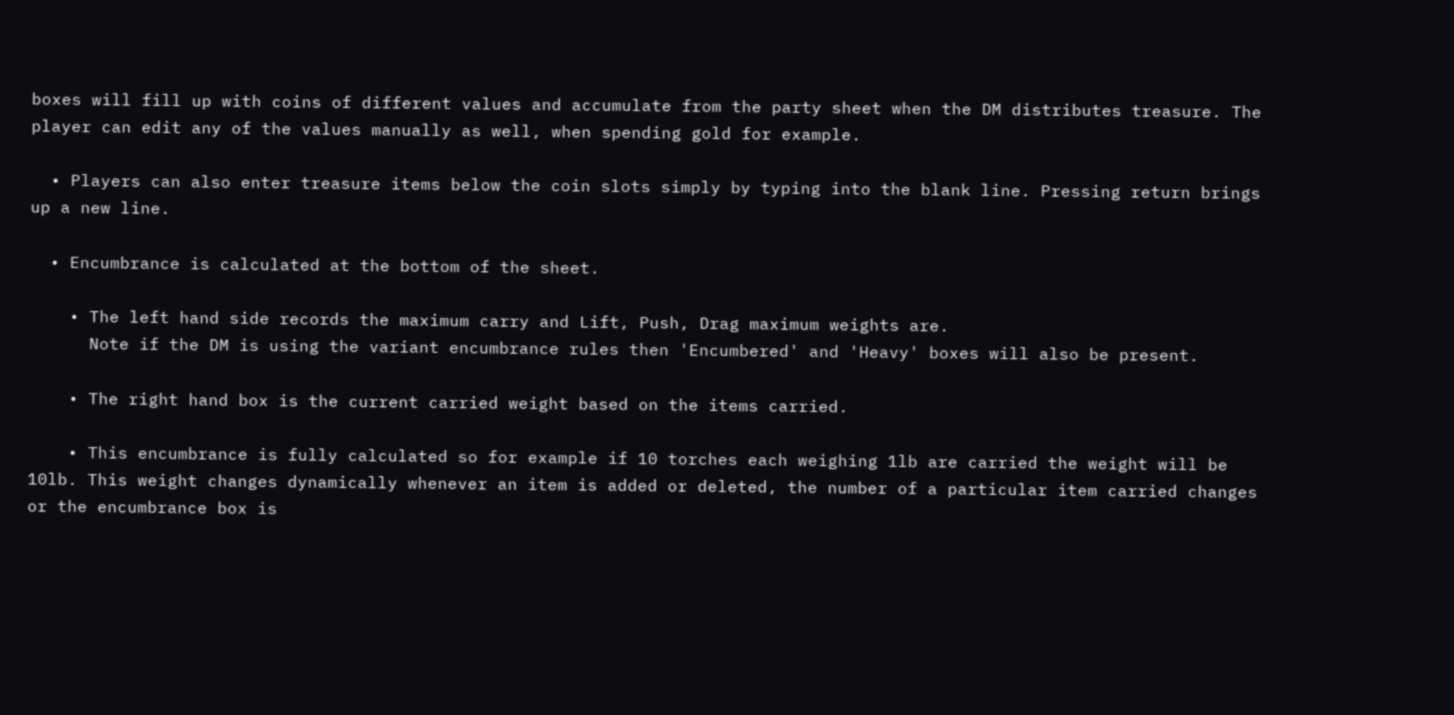boxes will fill up with coins of different values and accumulate from the party sheet when the DM distributes treasure. The player can edit any of the values manually as well, when spending gold for example.

  • Players can also enter treasure items below the coin slots simply by typing into the blank line. Pressing return brings up a new line.

  • Encumbrance is calculated at the bottom of the sheet.

    • The left hand side records the maximum carry and Lift, Push, Drag maximum weights are.
      Note if the DM is using the variant encumbrance rules then 'Encumbered' and 'Heavy' boxes will also be present.

    • The right hand box is the current carried weight based on the items carried.

    • This encumbrance is fully calculated so for example if 10 torches each weighing 1lb are carried the weight will be 10lb. This weight changes dynamically whenever an item is added or deleted, the number of a particular item carried changes or the encumbrance box is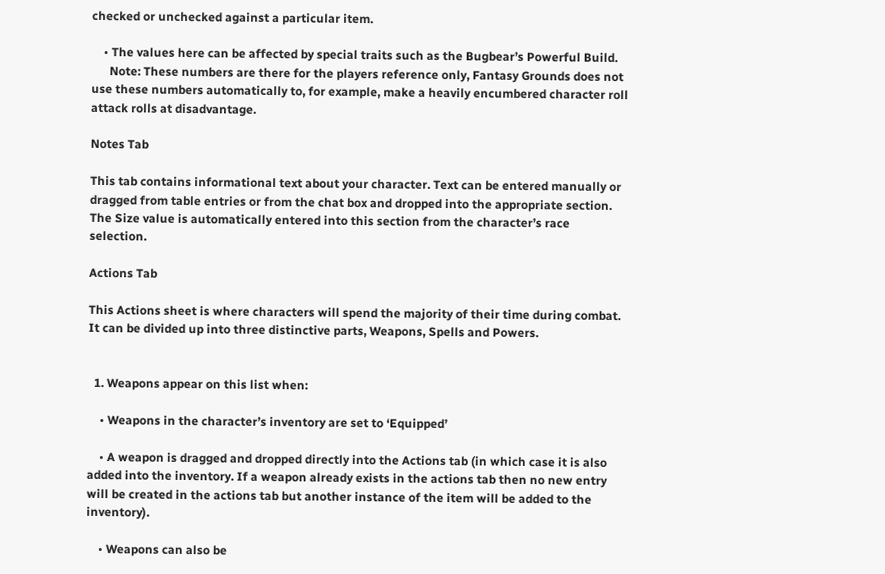checked or unchecked against a particular item.

    • The values here can be affected by special traits such as the Bugbear’s Powerful Build.
      Note: These numbers are there for the players reference only, Fantasy Grounds does not use these numbers automatically to, for example, make a heavily encumbered character roll attack rolls at disadvantage.

Notes Tab

This tab contains informational text about your character. Text can be entered manually or dragged from table entries or from the chat box and dropped into the appropriate section. The Size value is automatically entered into this section from the character’s race selection.

Actions Tab

This Actions sheet is where characters will spend the majority of their time during combat. It can be divided up into three distinctive parts, Weapons, Spells and Powers.


  1. Weapons appear on this list when:

    • Weapons in the character’s inventory are set to ‘Equipped’

    • A weapon is dragged and dropped directly into the Actions tab (in which case it is also added into the inventory. If a weapon already exists in the actions tab then no new entry will be created in the actions tab but another instance of the item will be added to the inventory).

    • Weapons can also be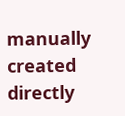manually created directly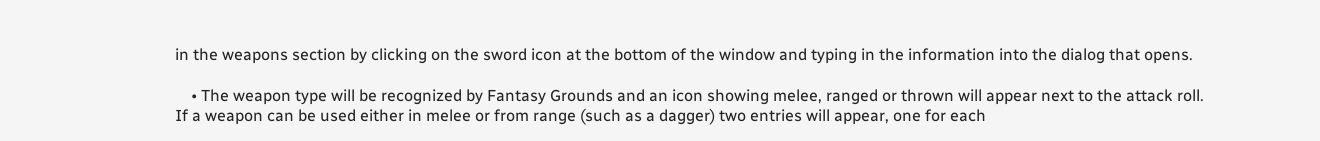in the weapons section by clicking on the sword icon at the bottom of the window and typing in the information into the dialog that opens.

    • The weapon type will be recognized by Fantasy Grounds and an icon showing melee, ranged or thrown will appear next to the attack roll. If a weapon can be used either in melee or from range (such as a dagger) two entries will appear, one for each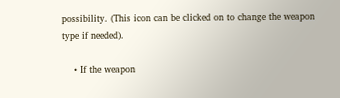possibility. (This icon can be clicked on to change the weapon type if needed).

    • If the weapon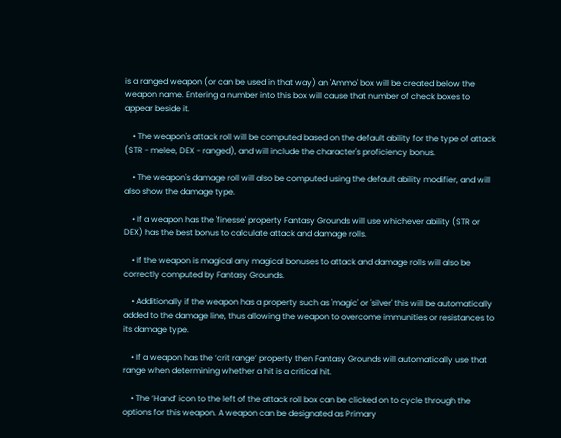is a ranged weapon (or can be used in that way) an 'Ammo' box will be created below the weapon name. Entering a number into this box will cause that number of check boxes to appear beside it.

    • The weapon's attack roll will be computed based on the default ability for the type of attack (STR - melee, DEX - ranged), and will include the character's proficiency bonus.

    • The weapon's damage roll will also be computed using the default ability modifier, and will also show the damage type.

    • If a weapon has the 'finesse' property Fantasy Grounds will use whichever ability (STR or DEX) has the best bonus to calculate attack and damage rolls.

    • If the weapon is magical any magical bonuses to attack and damage rolls will also be correctly computed by Fantasy Grounds.

    • Additionally if the weapon has a property such as 'magic' or 'silver' this will be automatically added to the damage line, thus allowing the weapon to overcome immunities or resistances to its damage type.

    • If a weapon has the ‘crit range’ property then Fantasy Grounds will automatically use that range when determining whether a hit is a critical hit.

    • The ‘Hand’ icon to the left of the attack roll box can be clicked on to cycle through the options for this weapon. A weapon can be designated as Primary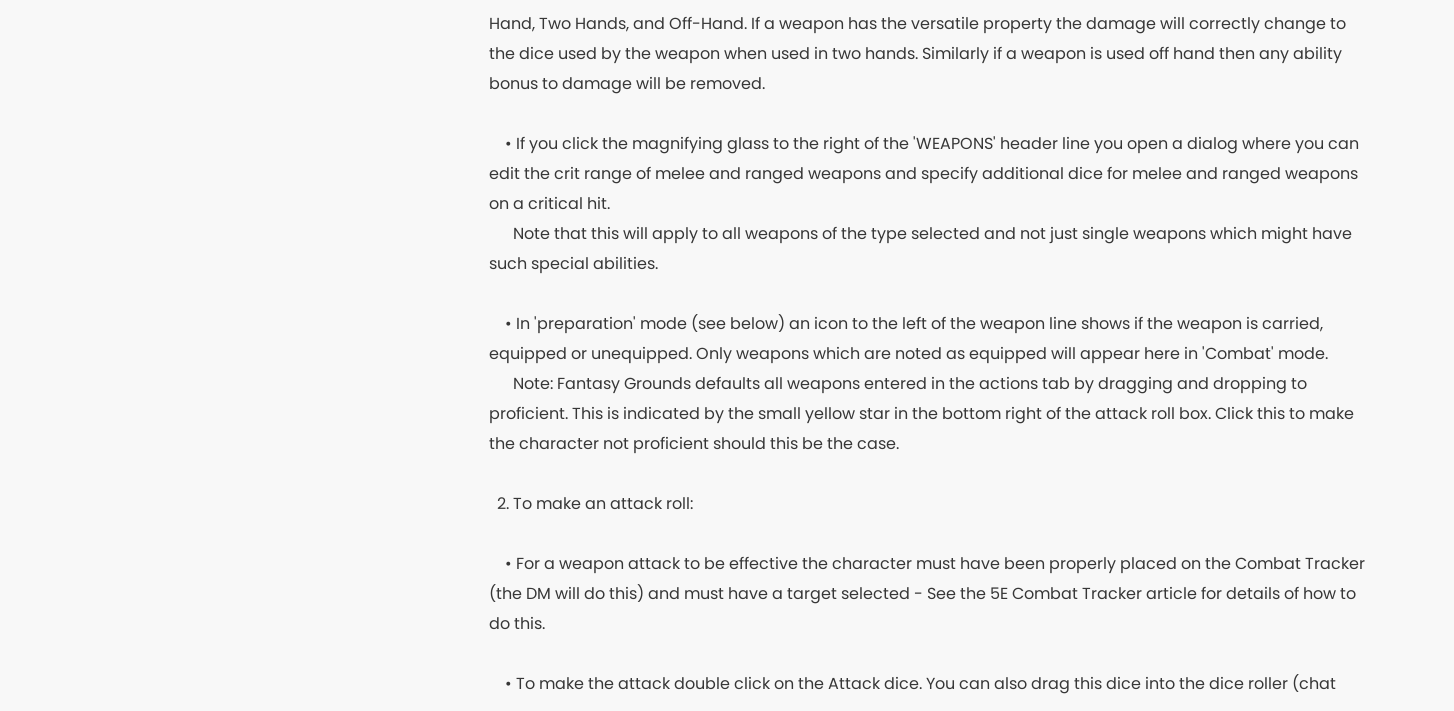Hand, Two Hands, and Off-Hand. If a weapon has the versatile property the damage will correctly change to the dice used by the weapon when used in two hands. Similarly if a weapon is used off hand then any ability bonus to damage will be removed.

    • If you click the magnifying glass to the right of the 'WEAPONS' header line you open a dialog where you can edit the crit range of melee and ranged weapons and specify additional dice for melee and ranged weapons on a critical hit.
      Note that this will apply to all weapons of the type selected and not just single weapons which might have such special abilities.

    • In 'preparation' mode (see below) an icon to the left of the weapon line shows if the weapon is carried, equipped or unequipped. Only weapons which are noted as equipped will appear here in 'Combat' mode.
      Note: Fantasy Grounds defaults all weapons entered in the actions tab by dragging and dropping to proficient. This is indicated by the small yellow star in the bottom right of the attack roll box. Click this to make the character not proficient should this be the case.

  2. To make an attack roll:

    • For a weapon attack to be effective the character must have been properly placed on the Combat Tracker (the DM will do this) and must have a target selected - See the 5E Combat Tracker article for details of how to do this.

    • To make the attack double click on the Attack dice. You can also drag this dice into the dice roller (chat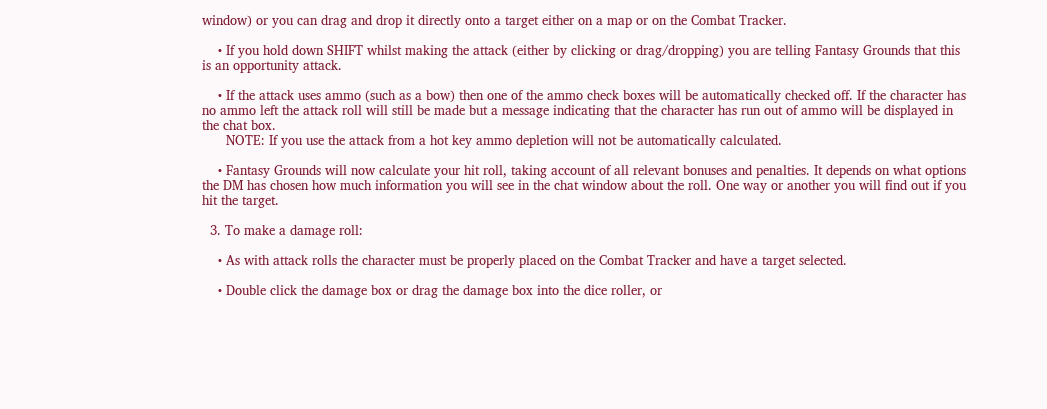window) or you can drag and drop it directly onto a target either on a map or on the Combat Tracker.

    • If you hold down SHIFT whilst making the attack (either by clicking or drag/dropping) you are telling Fantasy Grounds that this is an opportunity attack.

    • If the attack uses ammo (such as a bow) then one of the ammo check boxes will be automatically checked off. If the character has no ammo left the attack roll will still be made but a message indicating that the character has run out of ammo will be displayed in the chat box.
      NOTE: If you use the attack from a hot key ammo depletion will not be automatically calculated.

    • Fantasy Grounds will now calculate your hit roll, taking account of all relevant bonuses and penalties. It depends on what options the DM has chosen how much information you will see in the chat window about the roll. One way or another you will find out if you hit the target.

  3. To make a damage roll:

    • As with attack rolls the character must be properly placed on the Combat Tracker and have a target selected.

    • Double click the damage box or drag the damage box into the dice roller, or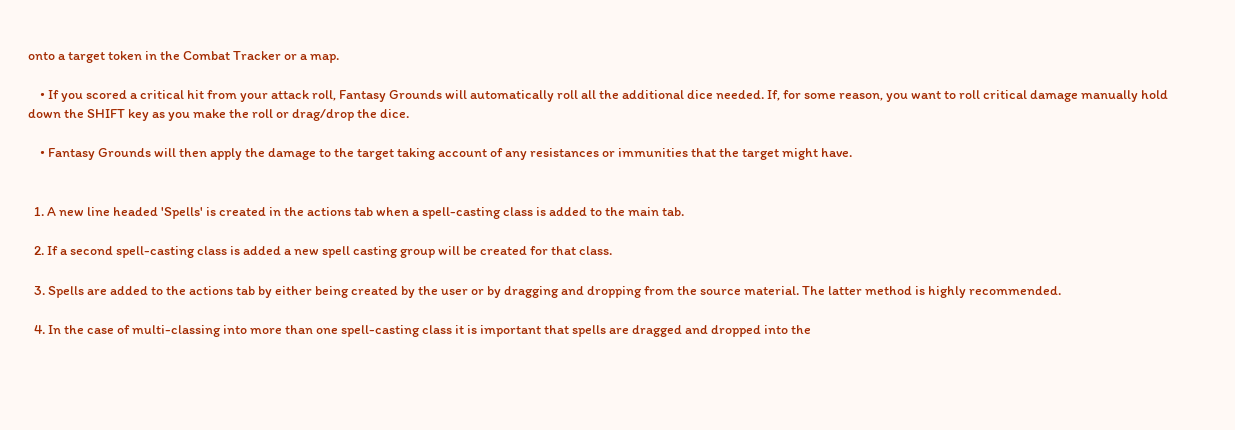onto a target token in the Combat Tracker or a map.

    • If you scored a critical hit from your attack roll, Fantasy Grounds will automatically roll all the additional dice needed. If, for some reason, you want to roll critical damage manually hold down the SHIFT key as you make the roll or drag/drop the dice.

    • Fantasy Grounds will then apply the damage to the target taking account of any resistances or immunities that the target might have.


  1. A new line headed 'Spells' is created in the actions tab when a spell-casting class is added to the main tab.

  2. If a second spell-casting class is added a new spell casting group will be created for that class.

  3. Spells are added to the actions tab by either being created by the user or by dragging and dropping from the source material. The latter method is highly recommended.

  4. In the case of multi-classing into more than one spell-casting class it is important that spells are dragged and dropped into the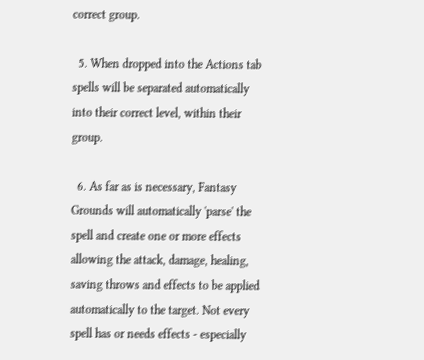correct group.

  5. When dropped into the Actions tab spells will be separated automatically into their correct level, within their group.

  6. As far as is necessary, Fantasy Grounds will automatically 'parse' the spell and create one or more effects allowing the attack, damage, healing, saving throws and effects to be applied automatically to the target. Not every spell has or needs effects - especially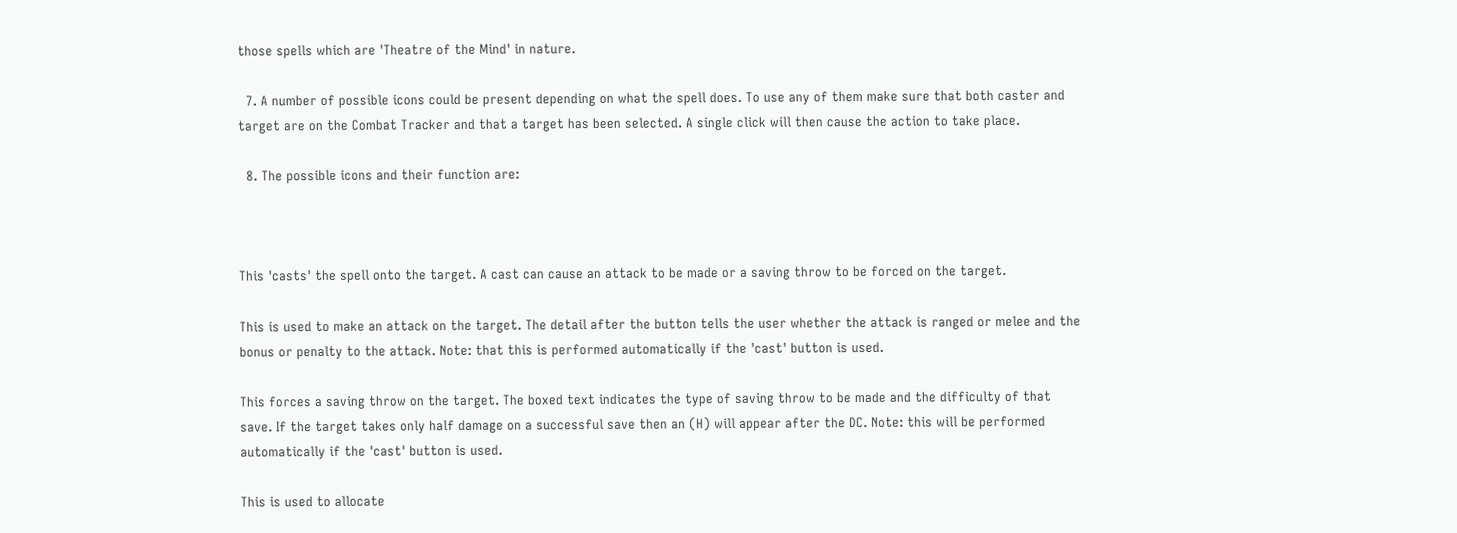those spells which are 'Theatre of the Mind' in nature.

  7. A number of possible icons could be present depending on what the spell does. To use any of them make sure that both caster and target are on the Combat Tracker and that a target has been selected. A single click will then cause the action to take place.

  8. The possible icons and their function are:



This 'casts' the spell onto the target. A cast can cause an attack to be made or a saving throw to be forced on the target.

This is used to make an attack on the target. The detail after the button tells the user whether the attack is ranged or melee and the bonus or penalty to the attack. Note: that this is performed automatically if the 'cast' button is used.

This forces a saving throw on the target. The boxed text indicates the type of saving throw to be made and the difficulty of that save. If the target takes only half damage on a successful save then an (H) will appear after the DC. Note: this will be performed automatically if the 'cast' button is used.

This is used to allocate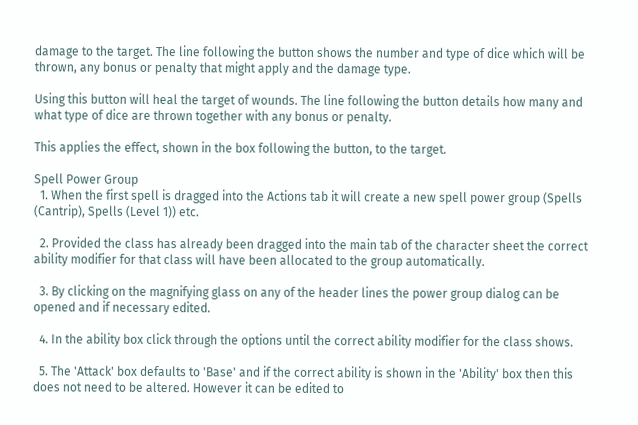damage to the target. The line following the button shows the number and type of dice which will be thrown, any bonus or penalty that might apply and the damage type.

Using this button will heal the target of wounds. The line following the button details how many and what type of dice are thrown together with any bonus or penalty.

This applies the effect, shown in the box following the button, to the target.

Spell Power Group
  1. When the first spell is dragged into the Actions tab it will create a new spell power group (Spells (Cantrip), Spells (Level 1)) etc.

  2. Provided the class has already been dragged into the main tab of the character sheet the correct ability modifier for that class will have been allocated to the group automatically.

  3. By clicking on the magnifying glass on any of the header lines the power group dialog can be opened and if necessary edited.

  4. In the ability box click through the options until the correct ability modifier for the class shows.

  5. The 'Attack' box defaults to 'Base' and if the correct ability is shown in the 'Ability' box then this does not need to be altered. However it can be edited to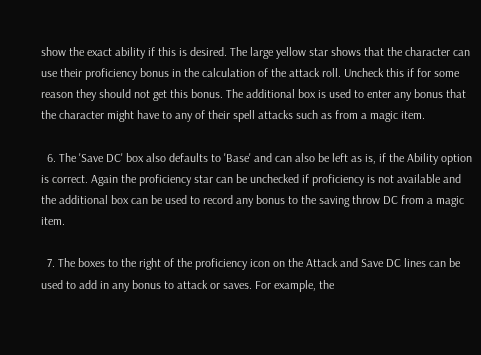show the exact ability if this is desired. The large yellow star shows that the character can use their proficiency bonus in the calculation of the attack roll. Uncheck this if for some reason they should not get this bonus. The additional box is used to enter any bonus that the character might have to any of their spell attacks such as from a magic item.

  6. The 'Save DC' box also defaults to 'Base' and can also be left as is, if the Ability option is correct. Again the proficiency star can be unchecked if proficiency is not available and the additional box can be used to record any bonus to the saving throw DC from a magic item.

  7. The boxes to the right of the proficiency icon on the Attack and Save DC lines can be used to add in any bonus to attack or saves. For example, the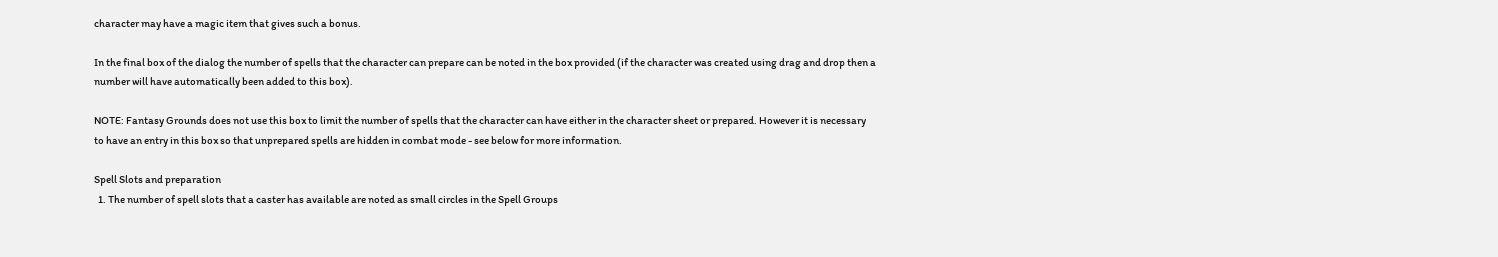character may have a magic item that gives such a bonus.

In the final box of the dialog the number of spells that the character can prepare can be noted in the box provided (if the character was created using drag and drop then a number will have automatically been added to this box).

NOTE: Fantasy Grounds does not use this box to limit the number of spells that the character can have either in the character sheet or prepared. However it is necessary to have an entry in this box so that unprepared spells are hidden in combat mode - see below for more information.

Spell Slots and preparation
  1. The number of spell slots that a caster has available are noted as small circles in the Spell Groups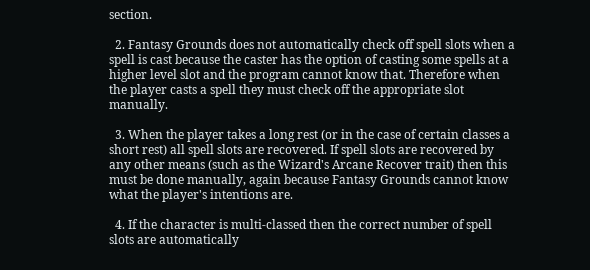section.

  2. Fantasy Grounds does not automatically check off spell slots when a spell is cast because the caster has the option of casting some spells at a higher level slot and the program cannot know that. Therefore when the player casts a spell they must check off the appropriate slot manually.

  3. When the player takes a long rest (or in the case of certain classes a short rest) all spell slots are recovered. If spell slots are recovered by any other means (such as the Wizard's Arcane Recover trait) then this must be done manually, again because Fantasy Grounds cannot know what the player's intentions are.

  4. If the character is multi-classed then the correct number of spell slots are automatically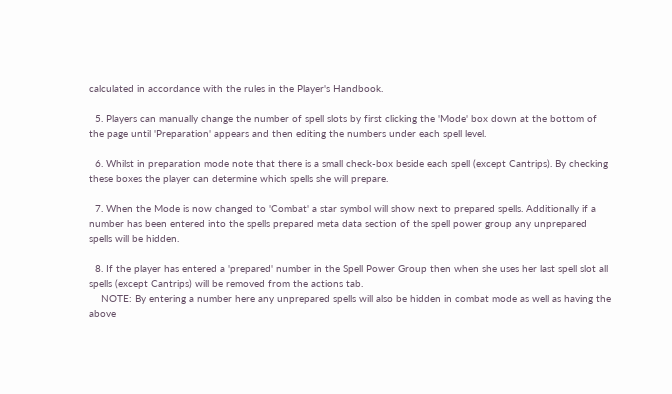calculated in accordance with the rules in the Player's Handbook.

  5. Players can manually change the number of spell slots by first clicking the 'Mode' box down at the bottom of the page until 'Preparation' appears and then editing the numbers under each spell level.

  6. Whilst in preparation mode note that there is a small check-box beside each spell (except Cantrips). By checking these boxes the player can determine which spells she will prepare.

  7. When the Mode is now changed to 'Combat' a star symbol will show next to prepared spells. Additionally if a number has been entered into the spells prepared meta data section of the spell power group any unprepared spells will be hidden.

  8. If the player has entered a 'prepared' number in the Spell Power Group then when she uses her last spell slot all spells (except Cantrips) will be removed from the actions tab.
    NOTE: By entering a number here any unprepared spells will also be hidden in combat mode as well as having the above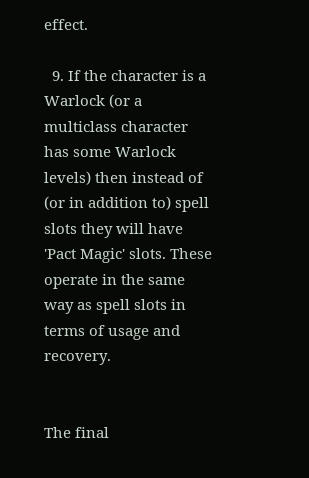effect.

  9. If the character is a Warlock (or a multiclass character has some Warlock levels) then instead of (or in addition to) spell slots they will have 'Pact Magic' slots. These operate in the same way as spell slots in terms of usage and recovery.


The final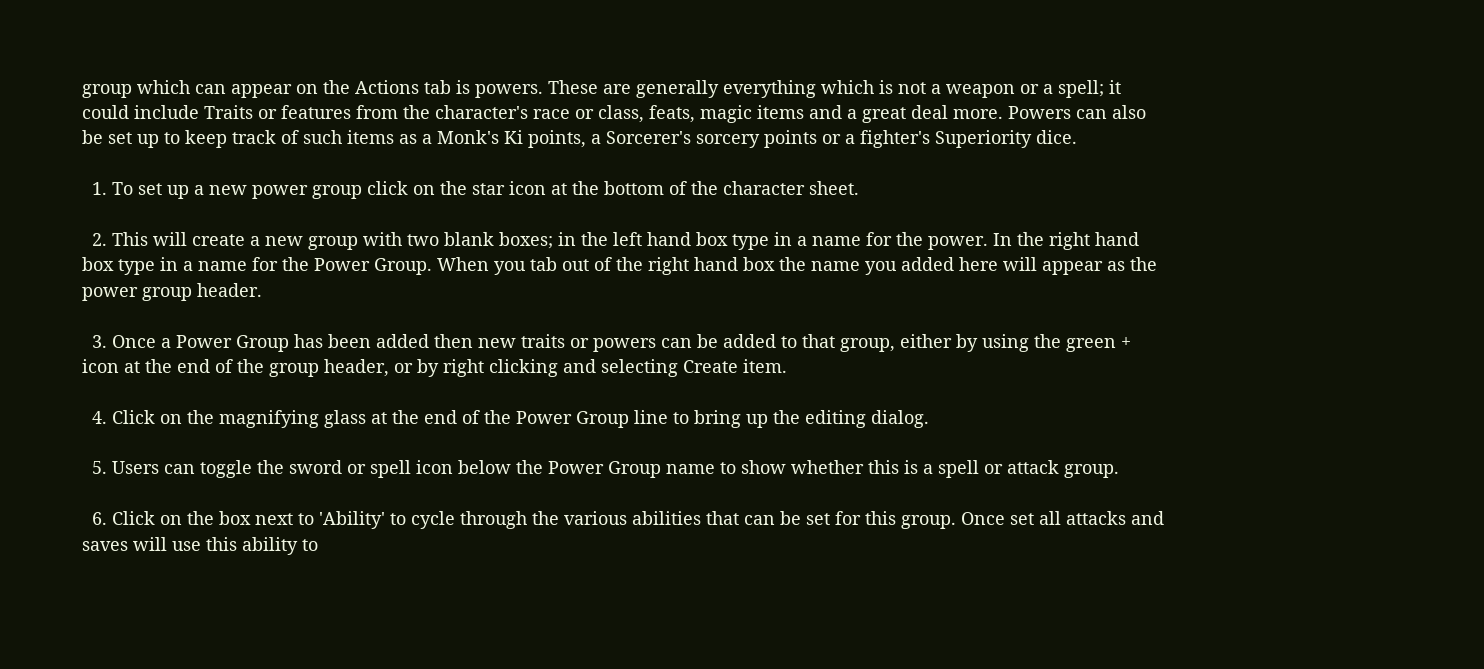group which can appear on the Actions tab is powers. These are generally everything which is not a weapon or a spell; it could include Traits or features from the character's race or class, feats, magic items and a great deal more. Powers can also be set up to keep track of such items as a Monk's Ki points, a Sorcerer's sorcery points or a fighter's Superiority dice.

  1. To set up a new power group click on the star icon at the bottom of the character sheet.

  2. This will create a new group with two blank boxes; in the left hand box type in a name for the power. In the right hand box type in a name for the Power Group. When you tab out of the right hand box the name you added here will appear as the power group header.

  3. Once a Power Group has been added then new traits or powers can be added to that group, either by using the green + icon at the end of the group header, or by right clicking and selecting Create item.

  4. Click on the magnifying glass at the end of the Power Group line to bring up the editing dialog.

  5. Users can toggle the sword or spell icon below the Power Group name to show whether this is a spell or attack group.

  6. Click on the box next to 'Ability' to cycle through the various abilities that can be set for this group. Once set all attacks and saves will use this ability to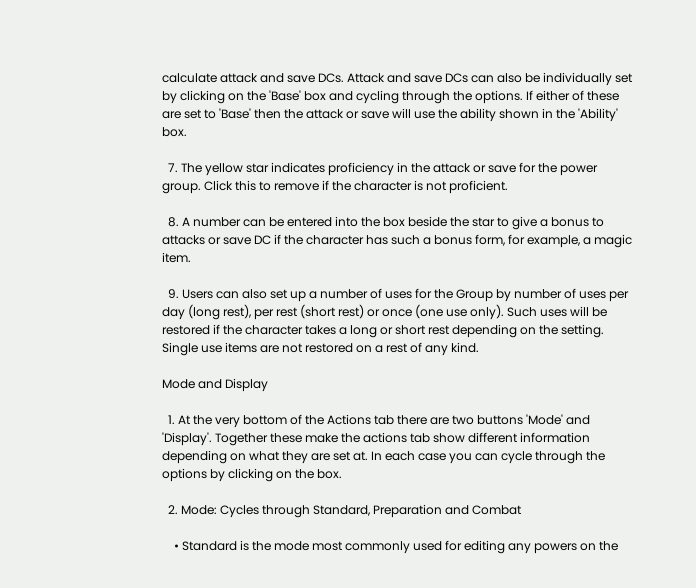calculate attack and save DCs. Attack and save DCs can also be individually set by clicking on the 'Base' box and cycling through the options. If either of these are set to 'Base' then the attack or save will use the ability shown in the 'Ability' box.

  7. The yellow star indicates proficiency in the attack or save for the power group. Click this to remove if the character is not proficient.

  8. A number can be entered into the box beside the star to give a bonus to attacks or save DC if the character has such a bonus form, for example, a magic item.

  9. Users can also set up a number of uses for the Group by number of uses per day (long rest), per rest (short rest) or once (one use only). Such uses will be restored if the character takes a long or short rest depending on the setting. Single use items are not restored on a rest of any kind.

Mode and Display

  1. At the very bottom of the Actions tab there are two buttons 'Mode' and 'Display'. Together these make the actions tab show different information depending on what they are set at. In each case you can cycle through the options by clicking on the box.

  2. Mode: Cycles through Standard, Preparation and Combat

    • Standard is the mode most commonly used for editing any powers on the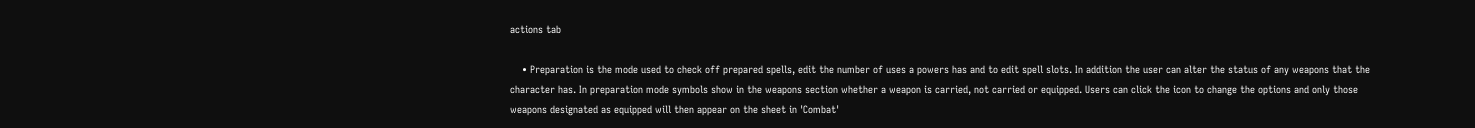actions tab

    • Preparation is the mode used to check off prepared spells, edit the number of uses a powers has and to edit spell slots. In addition the user can alter the status of any weapons that the character has. In preparation mode symbols show in the weapons section whether a weapon is carried, not carried or equipped. Users can click the icon to change the options and only those weapons designated as equipped will then appear on the sheet in 'Combat'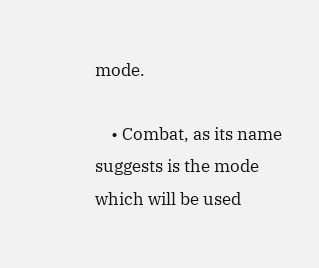mode.

    • Combat, as its name suggests is the mode which will be used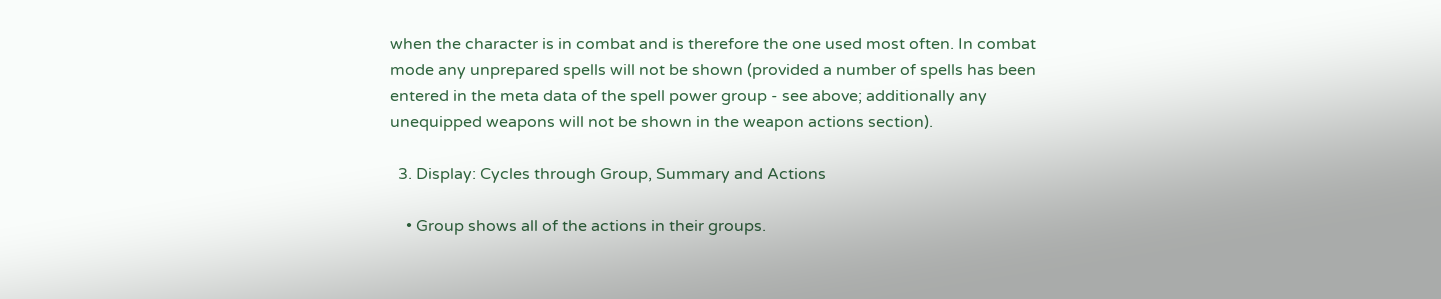when the character is in combat and is therefore the one used most often. In combat mode any unprepared spells will not be shown (provided a number of spells has been entered in the meta data of the spell power group - see above; additionally any unequipped weapons will not be shown in the weapon actions section).

  3. Display: Cycles through Group, Summary and Actions

    • Group shows all of the actions in their groups.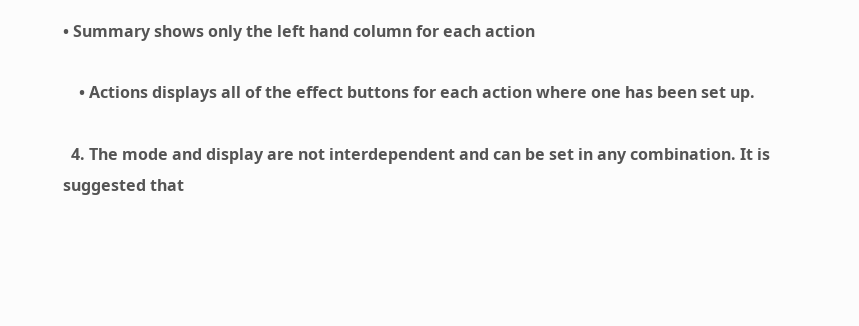• Summary shows only the left hand column for each action

    • Actions displays all of the effect buttons for each action where one has been set up.

  4. The mode and display are not interdependent and can be set in any combination. It is suggested that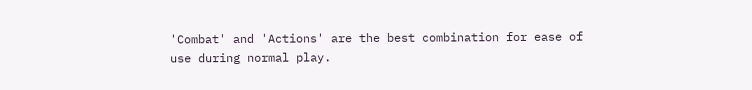'Combat' and 'Actions' are the best combination for ease of use during normal play.